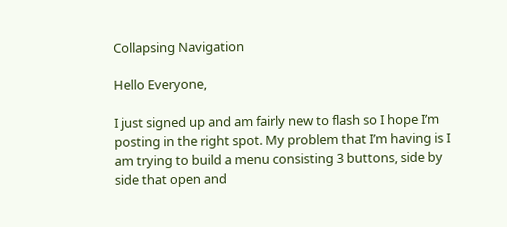Collapsing Navigation

Hello Everyone,

I just signed up and am fairly new to flash so I hope I’m posting in the right spot. My problem that I’m having is I am trying to build a menu consisting 3 buttons, side by side that open and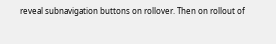reveal subnavigation buttons on rollover. Then on rollout of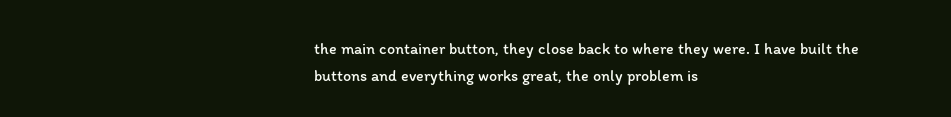the main container button, they close back to where they were. I have built the buttons and everything works great, the only problem is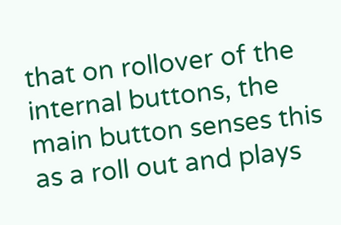that on rollover of the internal buttons, the main button senses this as a roll out and plays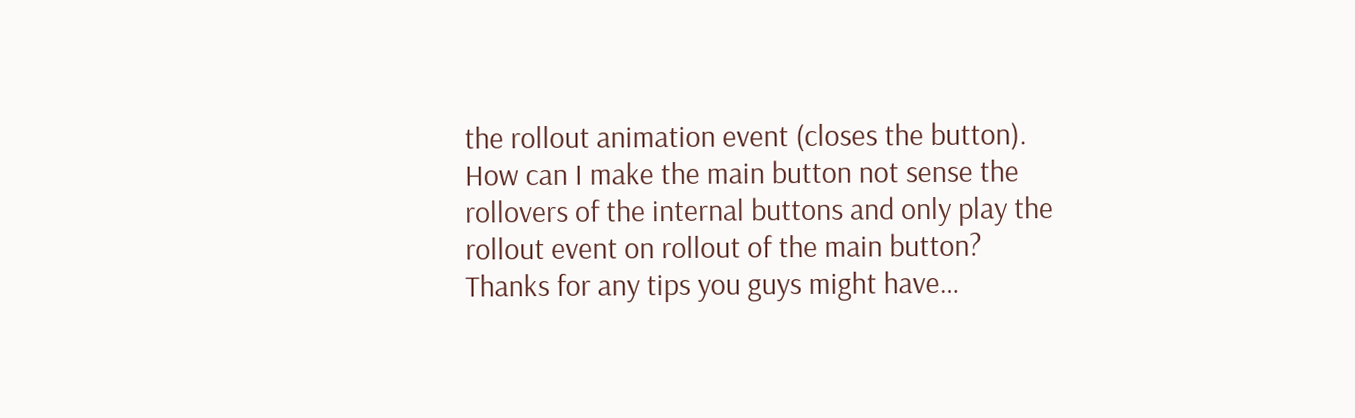the rollout animation event (closes the button). How can I make the main button not sense the rollovers of the internal buttons and only play the rollout event on rollout of the main button? Thanks for any tips you guys might have…